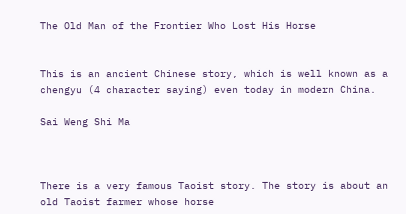The Old Man of the Frontier Who Lost His Horse


This is an ancient Chinese story, which is well known as a chengyu (4 character saying) even today in modern China.

Sai Weng Shi Ma



There is a very famous Taoist story. The story is about an old Taoist farmer whose horse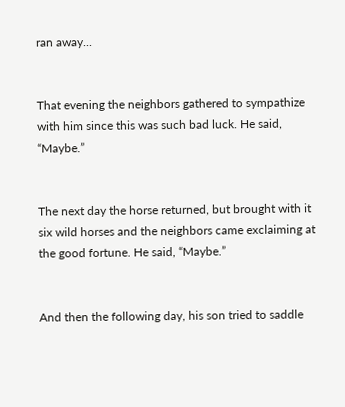ran away...


That evening the neighbors gathered to sympathize with him since this was such bad luck. He said, “Maybe.”


The next day the horse returned, but brought with it six wild horses and the neighbors came exclaiming at the good fortune. He said, “Maybe.”


And then the following day, his son tried to saddle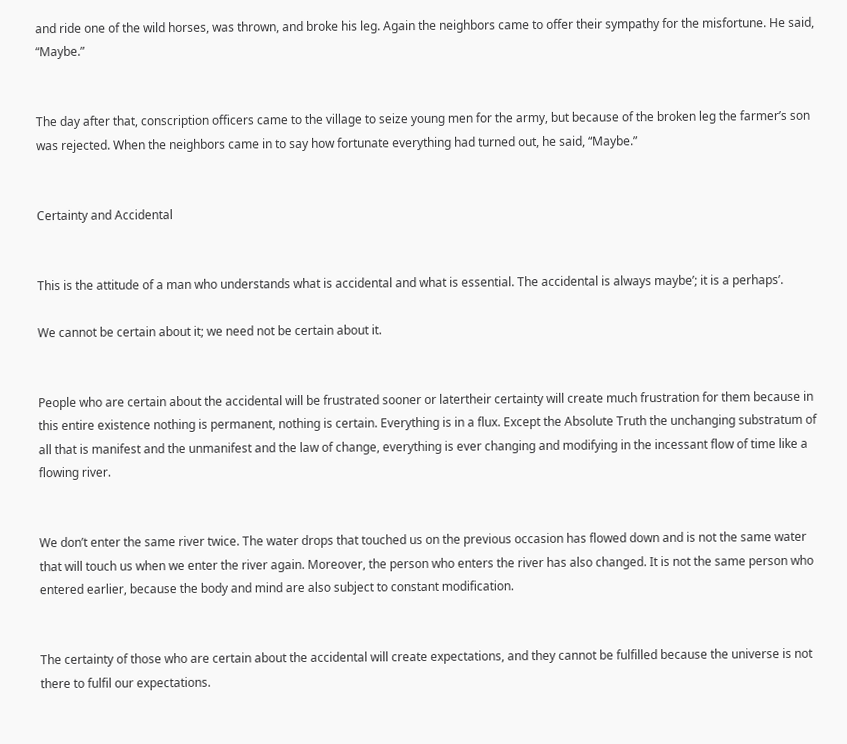and ride one of the wild horses, was thrown, and broke his leg. Again the neighbors came to offer their sympathy for the misfortune. He said, “Maybe.”


The day after that, conscription officers came to the village to seize young men for the army, but because of the broken leg the farmer’s son was rejected. When the neighbors came in to say how fortunate everything had turned out, he said, “Maybe.”


Certainty and Accidental


This is the attitude of a man who understands what is accidental and what is essential. The accidental is always maybe’; it is a perhaps’.

We cannot be certain about it; we need not be certain about it.


People who are certain about the accidental will be frustrated sooner or latertheir certainty will create much frustration for them because in this entire existence nothing is permanent, nothing is certain. Everything is in a flux. Except the Absolute Truth the unchanging substratum of all that is manifest and the unmanifest and the law of change, everything is ever changing and modifying in the incessant flow of time like a flowing river.


We don’t enter the same river twice. The water drops that touched us on the previous occasion has flowed down and is not the same water that will touch us when we enter the river again. Moreover, the person who enters the river has also changed. It is not the same person who entered earlier, because the body and mind are also subject to constant modification.


The certainty of those who are certain about the accidental will create expectations, and they cannot be fulfilled because the universe is not there to fulfil our expectations.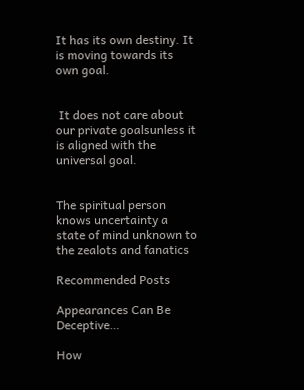It has its own destiny. It is moving towards its own goal.


 It does not care about our private goalsunless it is aligned with the universal goal.


The spiritual person knows uncertainty a state of mind unknown to the zealots and fanatics

Recommended Posts

Appearances Can Be Deceptive…

How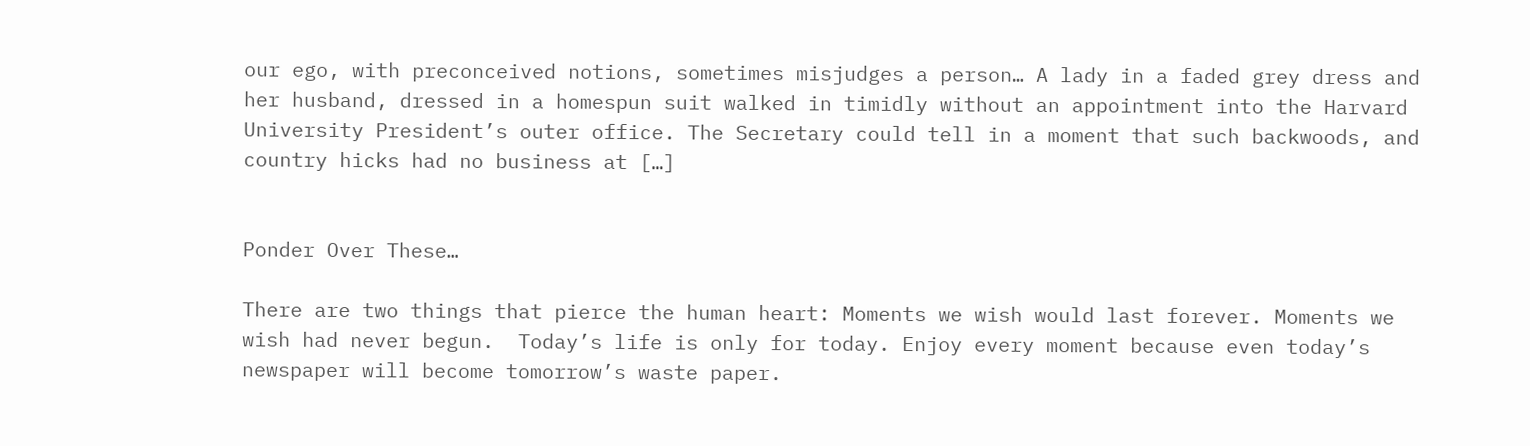our ego, with preconceived notions, sometimes misjudges a person… A lady in a faded grey dress and her husband, dressed in a homespun suit walked in timidly without an appointment into the Harvard University President’s outer office. The Secretary could tell in a moment that such backwoods, and country hicks had no business at […]


Ponder Over These…

There are two things that pierce the human heart: Moments we wish would last forever. Moments we wish had never begun.  Today’s life is only for today. Enjoy every moment because even today’s newspaper will become tomorrow’s waste paper.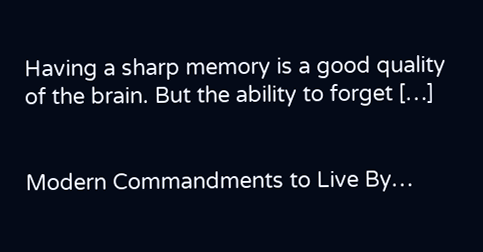Having a sharp memory is a good quality of the brain. But the ability to forget […]


Modern Commandments to Live By…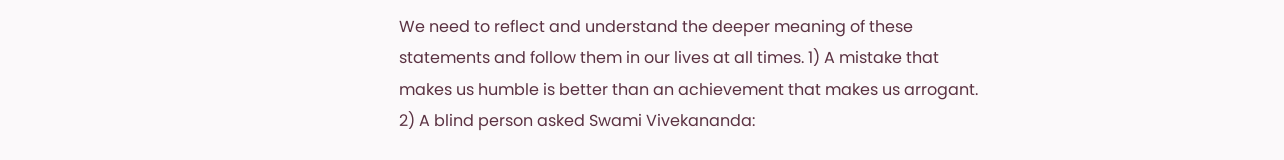We need to reflect and understand the deeper meaning of these statements and follow them in our lives at all times. 1) A mistake that makes us humble is better than an achievement that makes us arrogant. 2) A blind person asked Swami Vivekananda: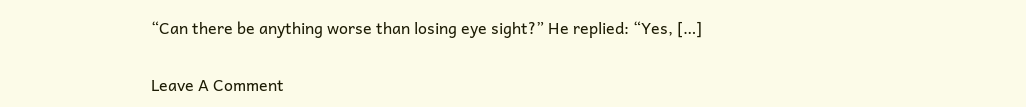“Can there be anything worse than losing eye sight?” He replied: “Yes, […]


Leave A Comment